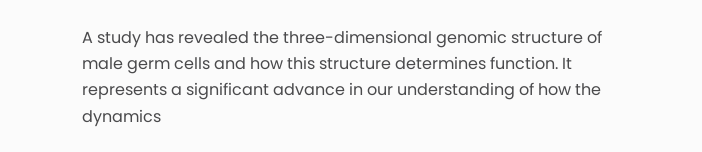A study has revealed the three-dimensional genomic structure of male germ cells and how this structure determines function. It represents a significant advance in our understanding of how the dynamics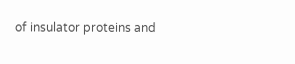of insulator proteins and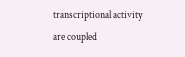transcriptional activity are coupled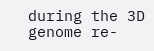during the 3D genome re-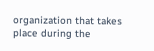organization that takes place during the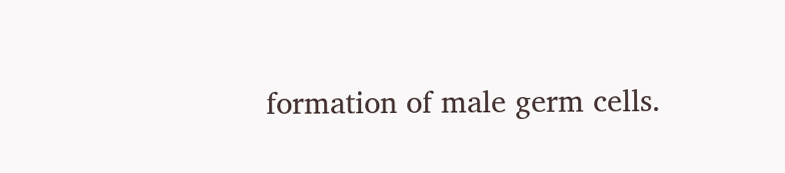formation of male germ cells.